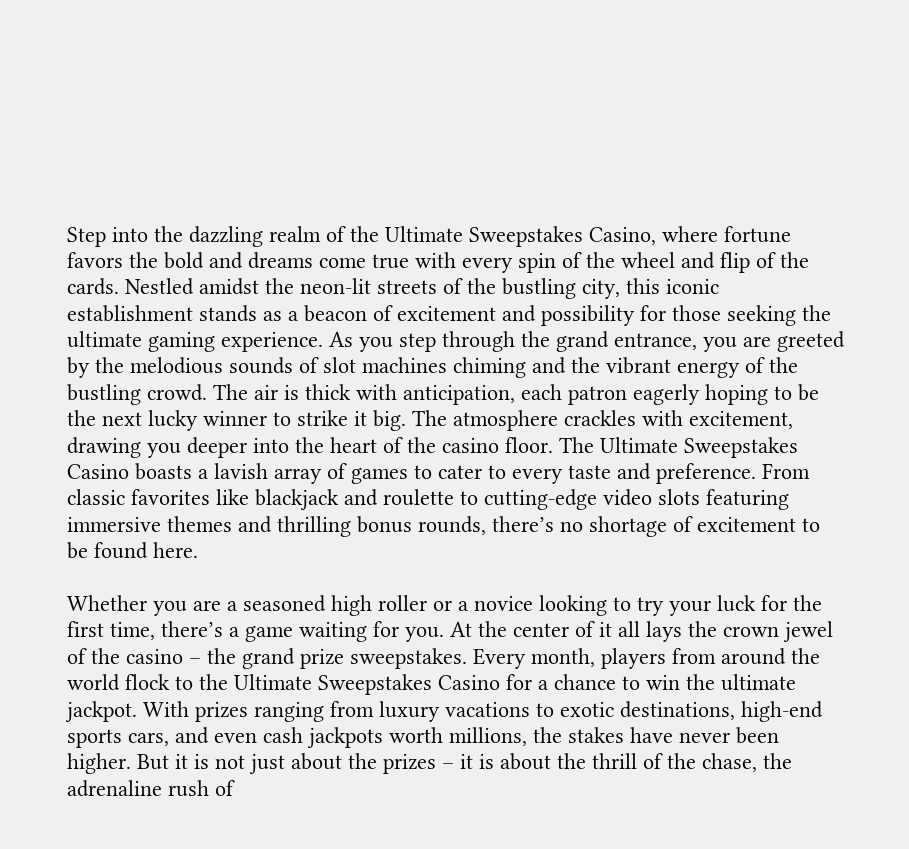Step into the dazzling realm of the Ultimate Sweepstakes Casino, where fortune favors the bold and dreams come true with every spin of the wheel and flip of the cards. Nestled amidst the neon-lit streets of the bustling city, this iconic establishment stands as a beacon of excitement and possibility for those seeking the ultimate gaming experience. As you step through the grand entrance, you are greeted by the melodious sounds of slot machines chiming and the vibrant energy of the bustling crowd. The air is thick with anticipation, each patron eagerly hoping to be the next lucky winner to strike it big. The atmosphere crackles with excitement, drawing you deeper into the heart of the casino floor. The Ultimate Sweepstakes Casino boasts a lavish array of games to cater to every taste and preference. From classic favorites like blackjack and roulette to cutting-edge video slots featuring immersive themes and thrilling bonus rounds, there’s no shortage of excitement to be found here.

Whether you are a seasoned high roller or a novice looking to try your luck for the first time, there’s a game waiting for you. At the center of it all lays the crown jewel of the casino – the grand prize sweepstakes. Every month, players from around the world flock to the Ultimate Sweepstakes Casino for a chance to win the ultimate jackpot. With prizes ranging from luxury vacations to exotic destinations, high-end sports cars, and even cash jackpots worth millions, the stakes have never been higher. But it is not just about the prizes – it is about the thrill of the chase, the adrenaline rush of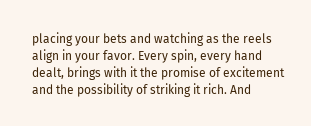placing your bets and watching as the reels align in your favor. Every spin, every hand dealt, brings with it the promise of excitement and the possibility of striking it rich. And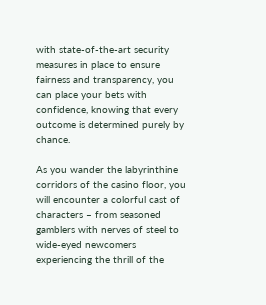with state-of-the-art security measures in place to ensure fairness and transparency, you can place your bets with confidence, knowing that every outcome is determined purely by chance.

As you wander the labyrinthine corridors of the casino floor, you will encounter a colorful cast of characters – from seasoned gamblers with nerves of steel to wide-eyed newcomers experiencing the thrill of the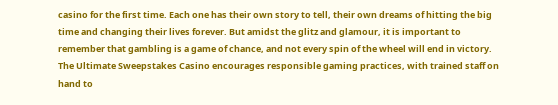casino for the first time. Each one has their own story to tell, their own dreams of hitting the big time and changing their lives forever. But amidst the glitz and glamour, it is important to remember that gambling is a game of chance, and not every spin of the wheel will end in victory. The Ultimate Sweepstakes Casino encourages responsible gaming practices, with trained staff on hand to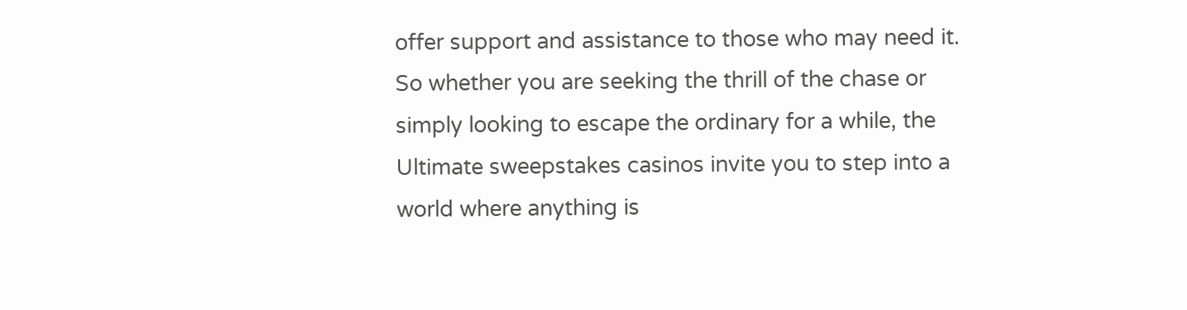offer support and assistance to those who may need it. So whether you are seeking the thrill of the chase or simply looking to escape the ordinary for a while, the Ultimate sweepstakes casinos invite you to step into a world where anything is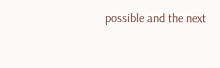possible and the next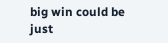big win could be just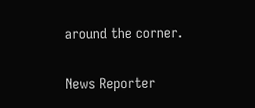around the corner.

News Reporter